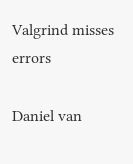Valgrind misses errors

Daniel van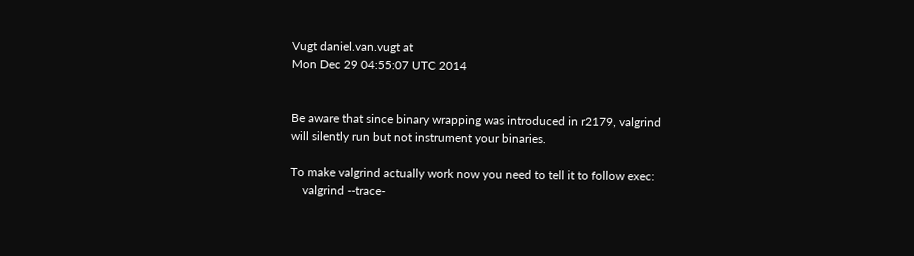Vugt daniel.van.vugt at
Mon Dec 29 04:55:07 UTC 2014


Be aware that since binary wrapping was introduced in r2179, valgrind
will silently run but not instrument your binaries.

To make valgrind actually work now you need to tell it to follow exec:
    valgrind --trace-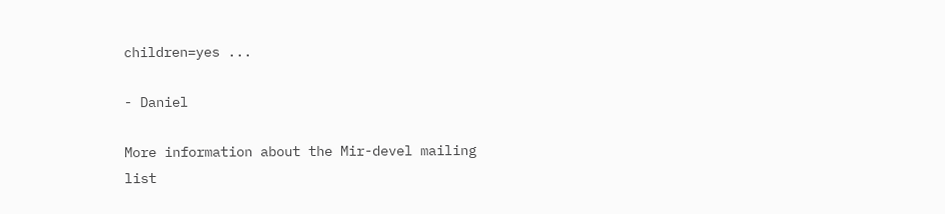children=yes ...

- Daniel

More information about the Mir-devel mailing list